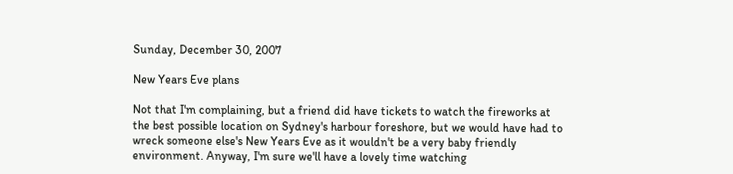Sunday, December 30, 2007

New Years Eve plans

Not that I'm complaining, but a friend did have tickets to watch the fireworks at the best possible location on Sydney's harbour foreshore, but we would have had to wreck someone else's New Years Eve as it wouldn't be a very baby friendly environment. Anyway, I'm sure we'll have a lovely time watching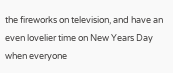the fireworks on television, and have an even lovelier time on New Years Day when everyone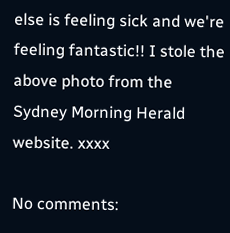else is feeling sick and we're feeling fantastic!! I stole the above photo from the Sydney Morning Herald website. xxxx

No comments: